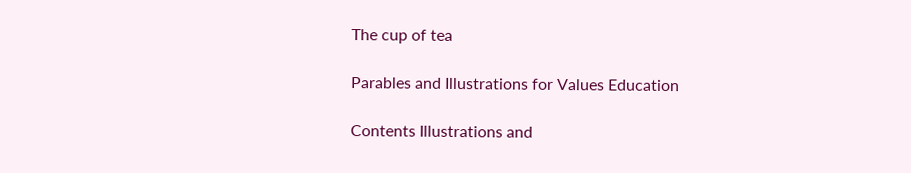The cup of tea

Parables and Illustrations for Values Education

Contents Illustrations and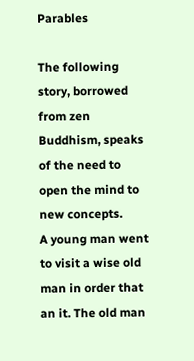Parables

The following story, borrowed from zen Buddhism, speaks of the need to open the mind to new concepts.
A young man went to visit a wise old man in order that an it. The old man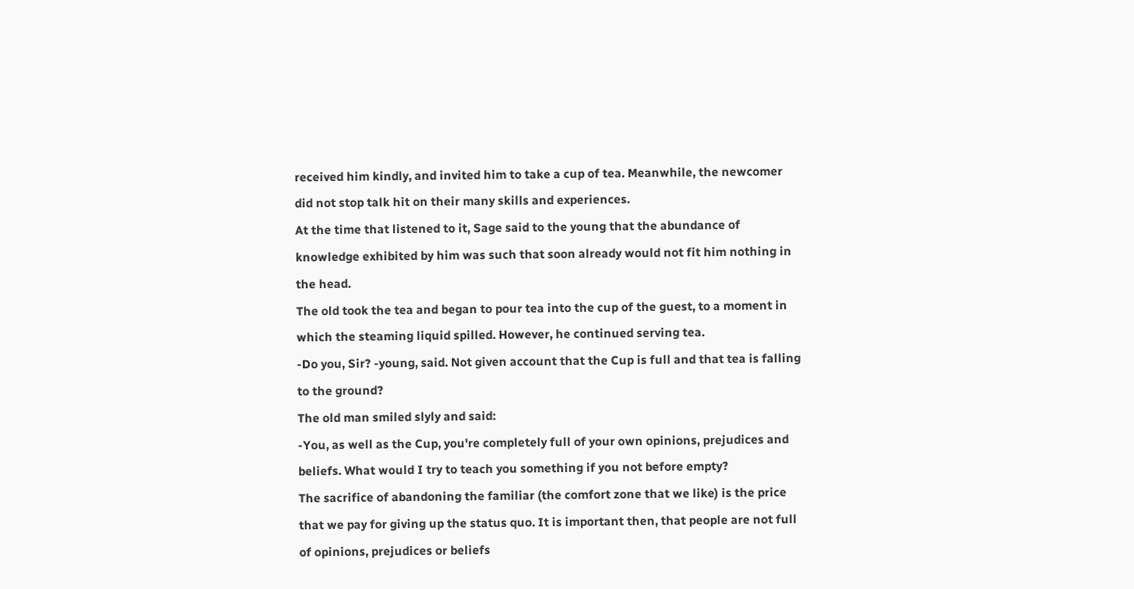received him kindly, and invited him to take a cup of tea. Meanwhile, the newcomer did not stop talk hit on their many skills and experiences.
At the time that listened to it, Sage said to the young that the abundance of knowledge exhibited by him was such that soon already would not fit him nothing in the head.
The old took the tea and began to pour tea into the cup of the guest, to a moment in which the steaming liquid spilled. However, he continued serving tea.
-Do you, Sir? -young, said. Not given account that the Cup is full and that tea is falling to the ground?
The old man smiled slyly and said:
-You, as well as the Cup, you're completely full of your own opinions, prejudices and beliefs. What would I try to teach you something if you not before empty?
The sacrifice of abandoning the familiar (the comfort zone that we like) is the price that we pay for giving up the status quo. It is important then, that people are not full of opinions, prejudices or beliefs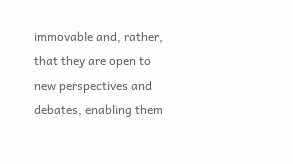immovable and, rather, that they are open to new perspectives and debates, enabling them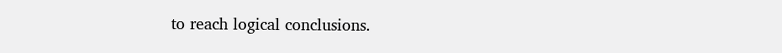to reach logical conclusions.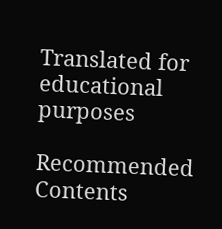Translated for educational purposes

Recommended Contents